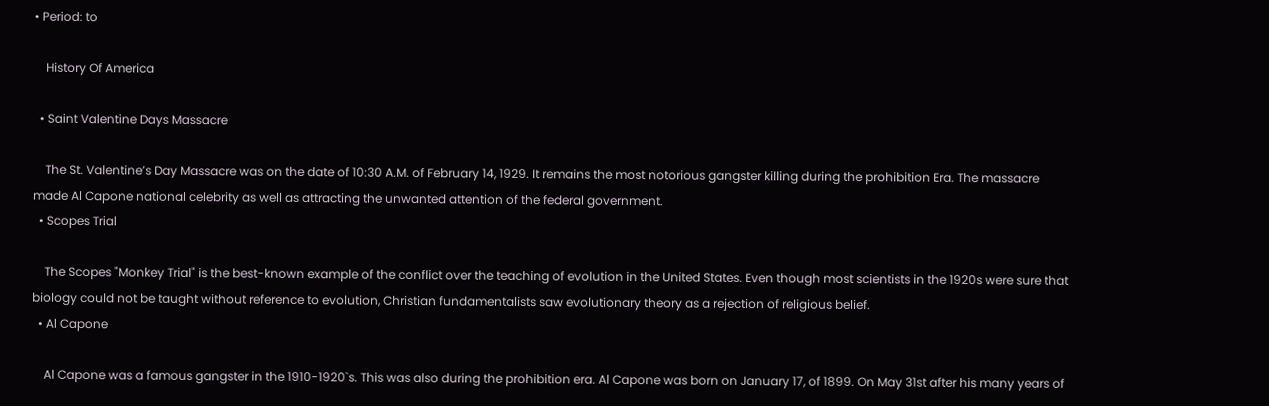• Period: to

    History Of America

  • Saint Valentine Days Massacre

    The St. Valentine’s Day Massacre was on the date of 10:30 A.M. of February 14, 1929. It remains the most notorious gangster killing during the prohibition Era. The massacre made Al Capone national celebrity as well as attracting the unwanted attention of the federal government.
  • Scopes Trial

    The Scopes "Monkey Trial" is the best-known example of the conflict over the teaching of evolution in the United States. Even though most scientists in the 1920s were sure that biology could not be taught without reference to evolution, Christian fundamentalists saw evolutionary theory as a rejection of religious belief.
  • Al Capone

    Al Capone was a famous gangster in the 1910-1920`s. This was also during the prohibition era. Al Capone was born on January 17, of 1899. On May 31st after his many years of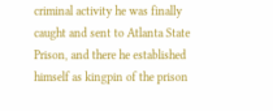criminal activity he was finally caught and sent to Atlanta State Prison, and there he established himself as kingpin of the prison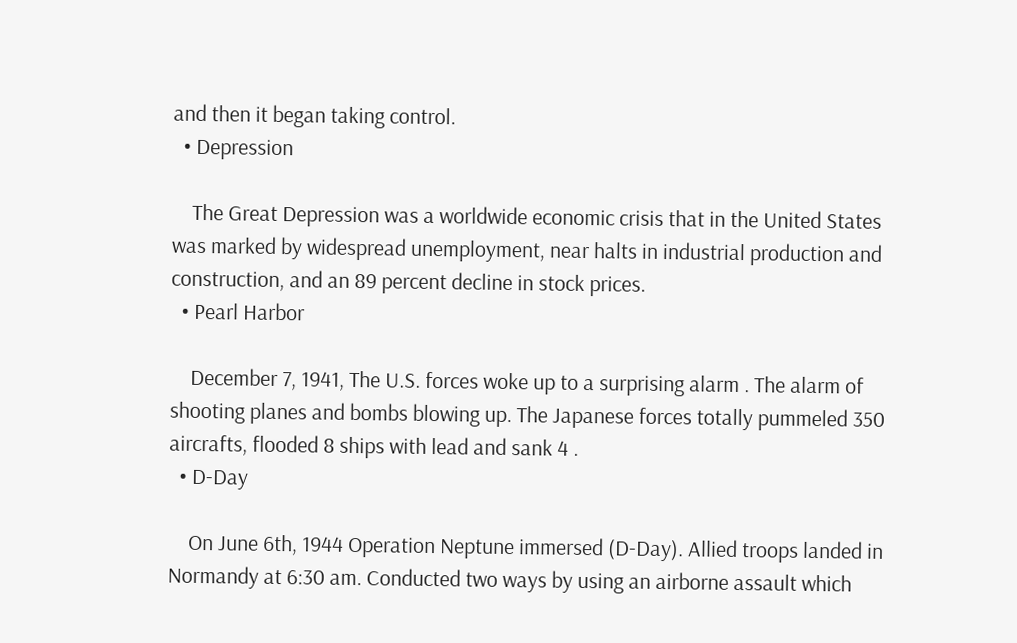and then it began taking control.
  • Depression

    The Great Depression was a worldwide economic crisis that in the United States was marked by widespread unemployment, near halts in industrial production and construction, and an 89 percent decline in stock prices.
  • Pearl Harbor

    December 7, 1941, The U.S. forces woke up to a surprising alarm . The alarm of shooting planes and bombs blowing up. The Japanese forces totally pummeled 350 aircrafts, flooded 8 ships with lead and sank 4 .
  • D-Day

    On June 6th, 1944 Operation Neptune immersed (D-Day). Allied troops landed in Normandy at 6:30 am. Conducted two ways by using an airborne assault which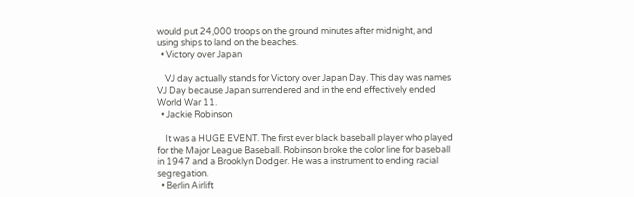would put 24,000 troops on the ground minutes after midnight, and using ships to land on the beaches.
  • Victory over Japan

    VJ day actually stands for Victory over Japan Day. This day was names VJ Day because Japan surrendered and in the end effectively ended World War 11.
  • Jackie Robinson

    It was a HUGE EVENT. The first ever black baseball player who played for the Major League Baseball. Robinson broke the color line for baseball in 1947 and a Brooklyn Dodger. He was a instrument to ending racial segregation.
  • Berlin Airlift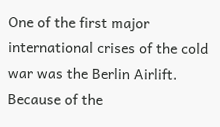One of the first major international crises of the cold war was the Berlin Airlift. Because of the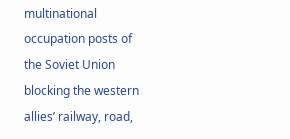multinational occupation posts of the Soviet Union blocking the western allies’ railway, road,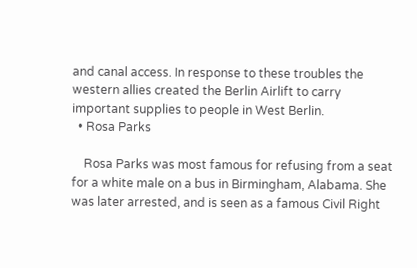and canal access. In response to these troubles the western allies created the Berlin Airlift to carry important supplies to people in West Berlin.
  • Rosa Parks

    Rosa Parks was most famous for refusing from a seat for a white male on a bus in Birmingham, Alabama. She was later arrested, and is seen as a famous Civil Right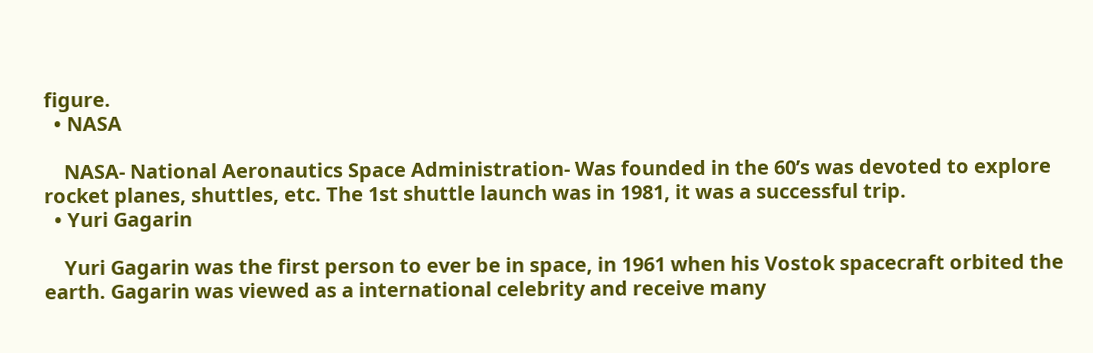figure.
  • NASA

    NASA- National Aeronautics Space Administration- Was founded in the 60’s was devoted to explore rocket planes, shuttles, etc. The 1st shuttle launch was in 1981, it was a successful trip.
  • Yuri Gagarin

    Yuri Gagarin was the first person to ever be in space, in 1961 when his Vostok spacecraft orbited the earth. Gagarin was viewed as a international celebrity and receive many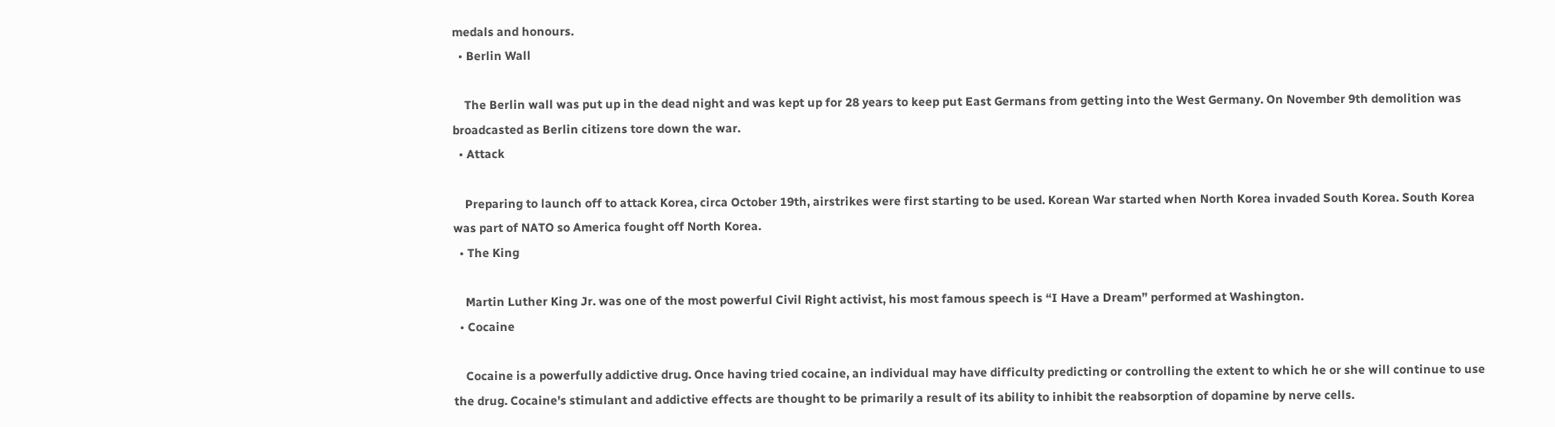medals and honours.
  • Berlin Wall

    The Berlin wall was put up in the dead night and was kept up for 28 years to keep put East Germans from getting into the West Germany. On November 9th demolition was broadcasted as Berlin citizens tore down the war.
  • Attack

    Preparing to launch off to attack Korea, circa October 19th, airstrikes were first starting to be used. Korean War started when North Korea invaded South Korea. South Korea was part of NATO so America fought off North Korea.
  • The King

    Martin Luther King Jr. was one of the most powerful Civil Right activist, his most famous speech is “I Have a Dream” performed at Washington.
  • Cocaine

    Cocaine is a powerfully addictive drug. Once having tried cocaine, an individual may have difficulty predicting or controlling the extent to which he or she will continue to use the drug. Cocaine's stimulant and addictive effects are thought to be primarily a result of its ability to inhibit the reabsorption of dopamine by nerve cells.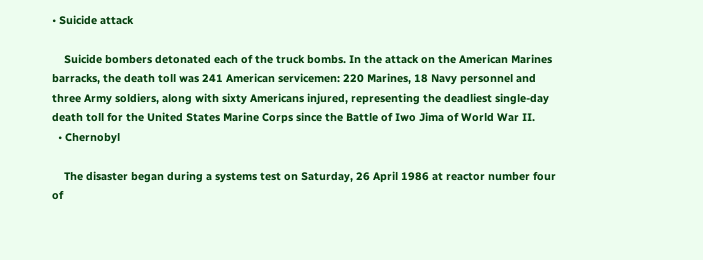• Suicide attack

    Suicide bombers detonated each of the truck bombs. In the attack on the American Marines barracks, the death toll was 241 American servicemen: 220 Marines, 18 Navy personnel and three Army soldiers, along with sixty Americans injured, representing the deadliest single-day death toll for the United States Marine Corps since the Battle of Iwo Jima of World War II.
  • Chernobyl

    The disaster began during a systems test on Saturday, 26 April 1986 at reactor number four of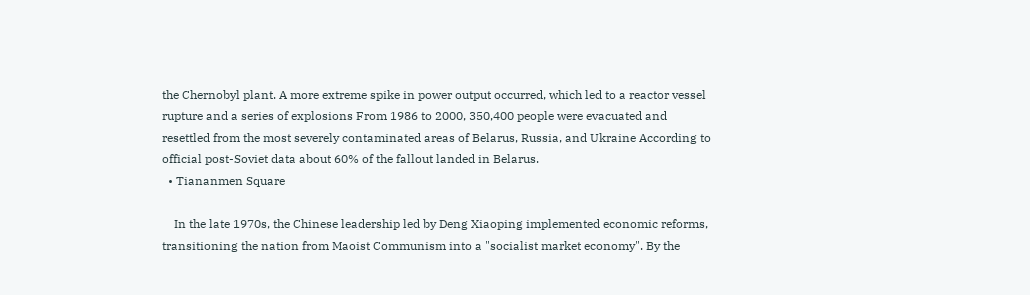the Chernobyl plant. A more extreme spike in power output occurred, which led to a reactor vessel rupture and a series of explosions From 1986 to 2000, 350,400 people were evacuated and resettled from the most severely contaminated areas of Belarus, Russia, and Ukraine According to official post-Soviet data about 60% of the fallout landed in Belarus.
  • Tiananmen Square

    In the late 1970s, the Chinese leadership led by Deng Xiaoping implemented economic reforms, transitioning the nation from Maoist Communism into a "socialist market economy". By the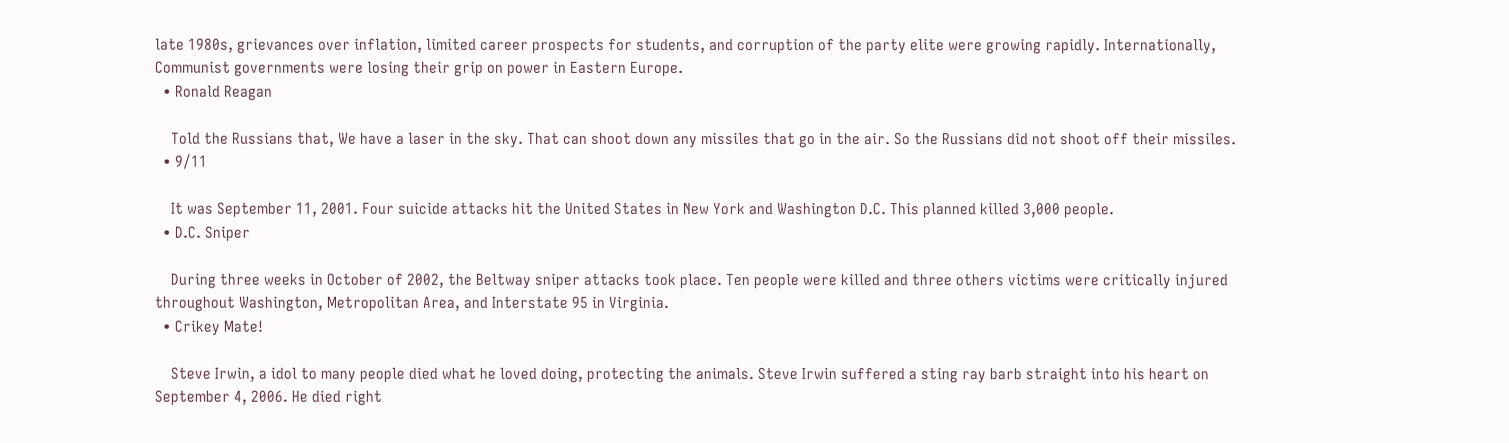late 1980s, grievances over inflation, limited career prospects for students, and corruption of the party elite were growing rapidly. Internationally, Communist governments were losing their grip on power in Eastern Europe.
  • Ronald Reagan

    Told the Russians that, We have a laser in the sky. That can shoot down any missiles that go in the air. So the Russians did not shoot off their missiles.
  • 9/11

    It was September 11, 2001. Four suicide attacks hit the United States in New York and Washington D.C. This planned killed 3,000 people.
  • D.C. Sniper

    During three weeks in October of 2002, the Beltway sniper attacks took place. Ten people were killed and three others victims were critically injured throughout Washington, Metropolitan Area, and Interstate 95 in Virginia.
  • Crikey Mate!

    Steve Irwin, a idol to many people died what he loved doing, protecting the animals. Steve Irwin suffered a sting ray barb straight into his heart on September 4, 2006. He died right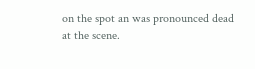on the spot an was pronounced dead at the scene.